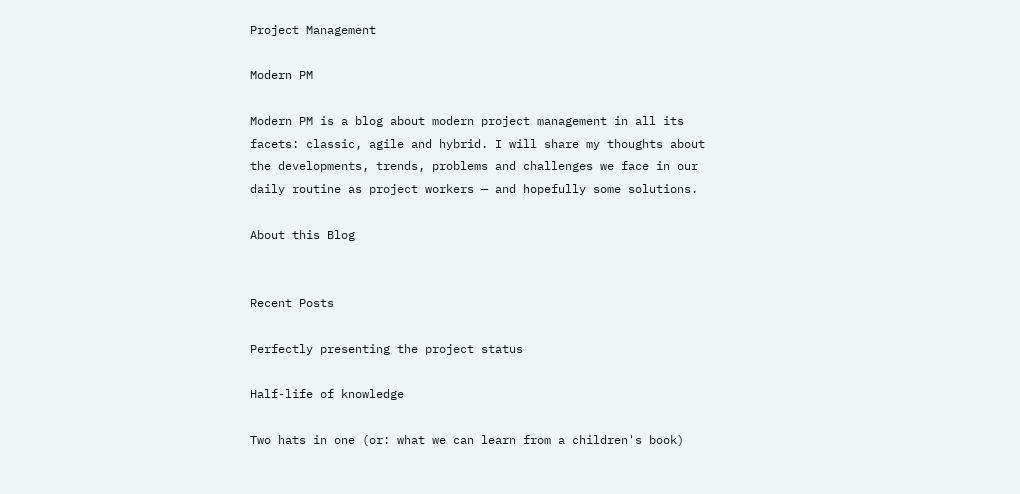Project Management

Modern PM

Modern PM is a blog about modern project management in all its facets: classic, agile and hybrid. I will share my thoughts about the developments, trends, problems and challenges we face in our daily routine as project workers — and hopefully some solutions.

About this Blog


Recent Posts

Perfectly presenting the project status

Half-life of knowledge

Two hats in one (or: what we can learn from a children's book)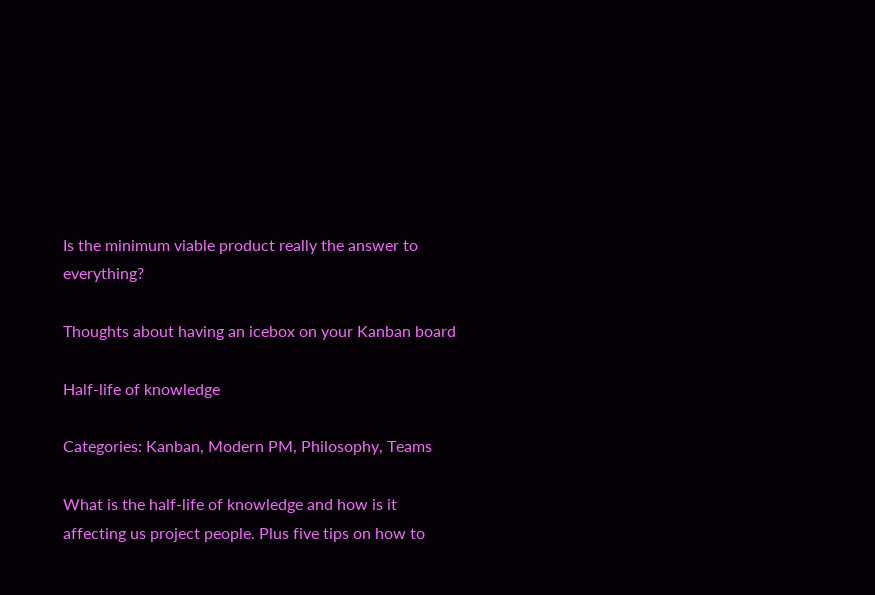Is the minimum viable product really the answer to everything?

Thoughts about having an icebox on your Kanban board

Half-life of knowledge

Categories: Kanban, Modern PM, Philosophy, Teams

What is the half-life of knowledge and how is it affecting us project people. Plus five tips on how to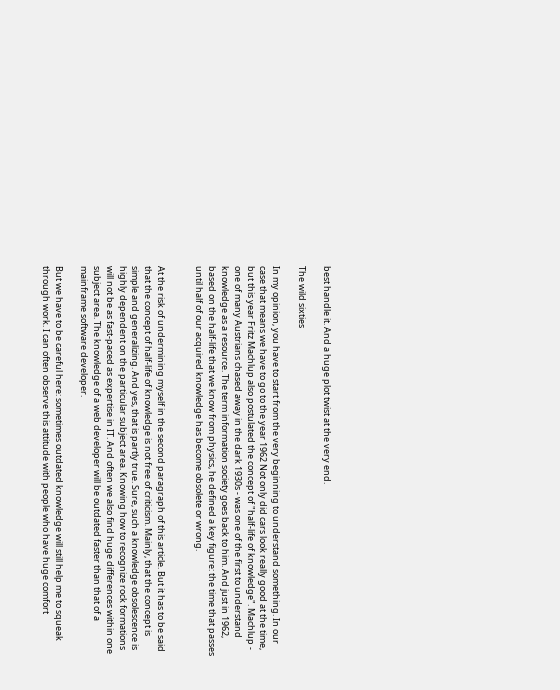best handle it. And a huge plot twist at the very end.

The wild sixties

In my opinion, you have to start from the very beginning to understand something. In our case that means we have to go to the year 1962 Not only did cars look really good at the time, but this year Fritz Machlup also postulated the concept of "half-life of knowledge". Machlup - one of many Austrians chased away in the dark 1930s - was one of the first to understand knowledge as a resource. The term information society goes back to him. And just in 1962, based on the half-life that we know from physics, he defined a key figure: the time that passes until half of our acquired knowledge has become obsolete or wrong.


At the risk of undermining myself in the second paragraph of this article. But it has to be said that the concept of half-life of knowledge is not free of criticism. Mainly, that the concept is simple and generalizing. And yes, that is partly true. Sure, such a knowledge obsolescence is highly dependent on the particular subject area. Knowing how to recognize rock formations will not be as fast-paced as expertise in IT. And often we also find huge differences within one subject area. The knowledge of a web developer will be outdated faster than that of a mainframe software developer.

But we have to be careful here: sometimes outdated knowledge will still help me to squeak through work. I can often observe this attitude with people who have huge comfort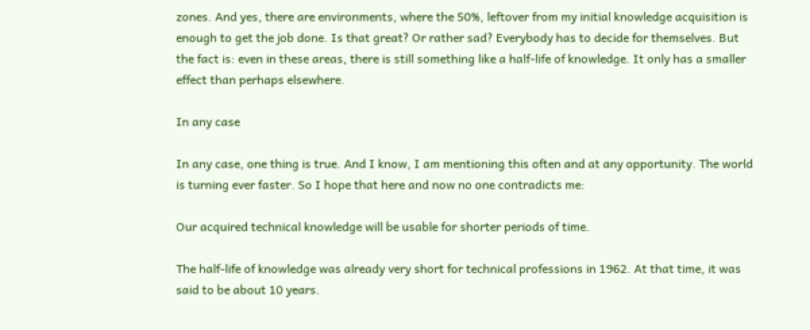zones. And yes, there are environments, where the 50%, leftover from my initial knowledge acquisition is enough to get the job done. Is that great? Or rather sad? Everybody has to decide for themselves. But the fact is: even in these areas, there is still something like a half-life of knowledge. It only has a smaller effect than perhaps elsewhere.

In any case

In any case, one thing is true. And I know, I am mentioning this often and at any opportunity. The world is turning ever faster. So I hope that here and now no one contradicts me:

Our acquired technical knowledge will be usable for shorter periods of time.

The half-life of knowledge was already very short for technical professions in 1962. At that time, it was said to be about 10 years.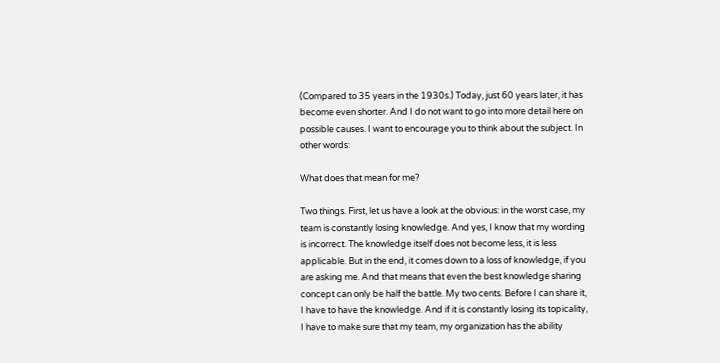(Compared to 35 years in the 1930s.) Today, just 60 years later, it has become even shorter. And I do not want to go into more detail here on possible causes. I want to encourage you to think about the subject. In other words:

What does that mean for me?

Two things. First, let us have a look at the obvious: in the worst case, my team is constantly losing knowledge. And yes, I know that my wording is incorrect. The knowledge itself does not become less, it is less applicable. But in the end, it comes down to a loss of knowledge, if you are asking me. And that means that even the best knowledge sharing concept can only be half the battle. My two cents. Before I can share it, I have to have the knowledge. And if it is constantly losing its topicality, I have to make sure that my team, my organization has the ability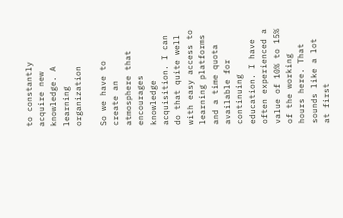to constantly acquire new knowledge. A learning organization

So we have to create an atmosphere that encourages knowledge acquisition. I can do that quite well with easy access to learning platforms and a time quota available for continuing education. I have often experienced a value of 10% to 15% of the working hours here. That sounds like a lot at first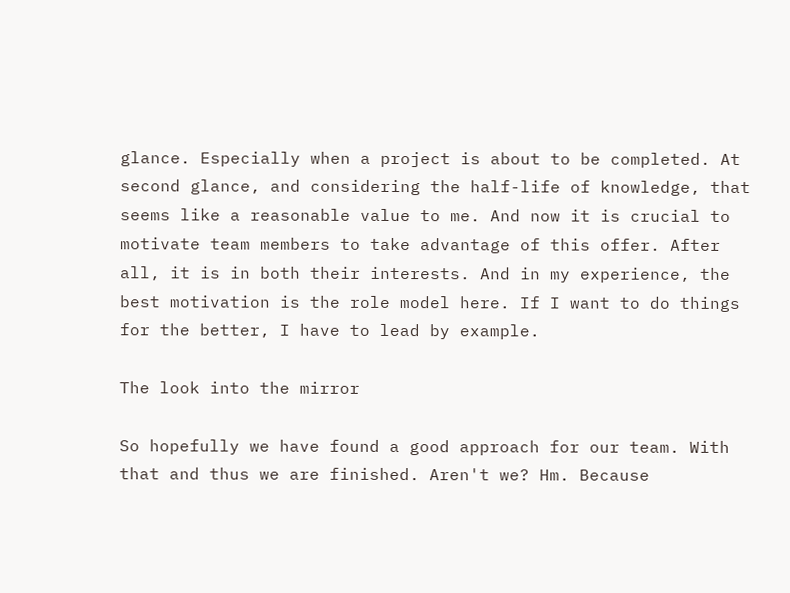glance. Especially when a project is about to be completed. At second glance, and considering the half-life of knowledge, that seems like a reasonable value to me. And now it is crucial to motivate team members to take advantage of this offer. After all, it is in both their interests. And in my experience, the best motivation is the role model here. If I want to do things for the better, I have to lead by example.

The look into the mirror

So hopefully we have found a good approach for our team. With that and thus we are finished. Aren't we? Hm. Because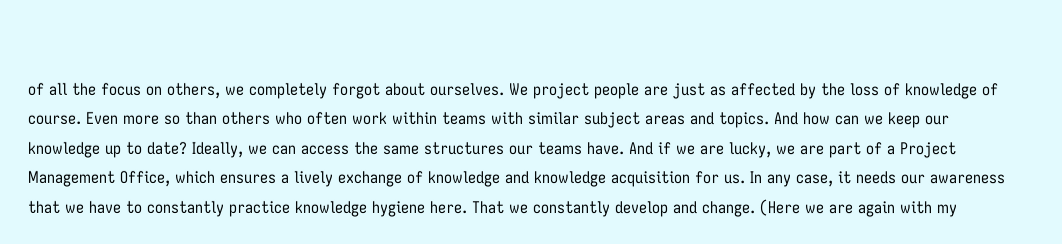of all the focus on others, we completely forgot about ourselves. We project people are just as affected by the loss of knowledge of course. Even more so than others who often work within teams with similar subject areas and topics. And how can we keep our knowledge up to date? Ideally, we can access the same structures our teams have. And if we are lucky, we are part of a Project Management Office, which ensures a lively exchange of knowledge and knowledge acquisition for us. In any case, it needs our awareness that we have to constantly practice knowledge hygiene here. That we constantly develop and change. (Here we are again with my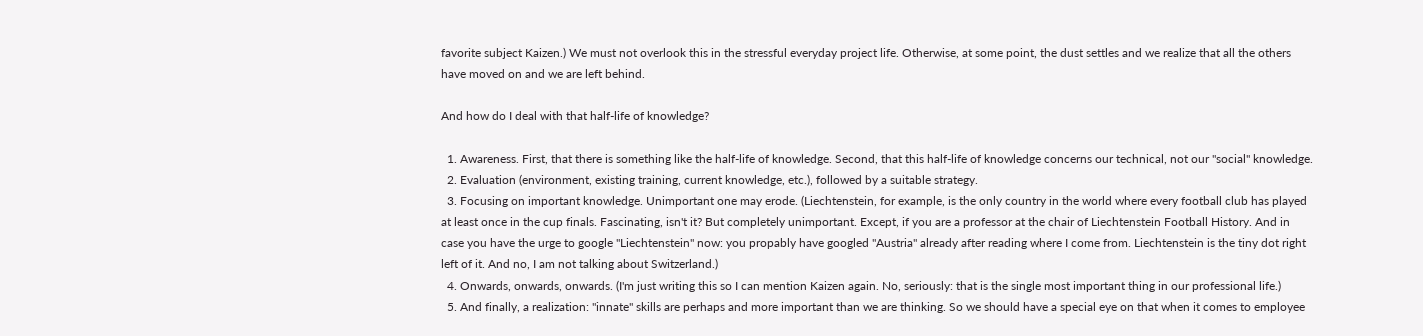favorite subject Kaizen.) We must not overlook this in the stressful everyday project life. Otherwise, at some point, the dust settles and we realize that all the others have moved on and we are left behind.

And how do I deal with that half-life of knowledge?

  1. Awareness. First, that there is something like the half-life of knowledge. Second, that this half-life of knowledge concerns our technical, not our "social" knowledge.
  2. Evaluation (environment, existing training, current knowledge, etc.), followed by a suitable strategy.
  3. Focusing on important knowledge. Unimportant one may erode. (Liechtenstein, for example, is the only country in the world where every football club has played at least once in the cup finals. Fascinating, isn't it? But completely unimportant. Except, if you are a professor at the chair of Liechtenstein Football History. And in case you have the urge to google "Liechtenstein" now: you propably have googled "Austria" already after reading where I come from. Liechtenstein is the tiny dot right left of it. And no, I am not talking about Switzerland.)
  4. Onwards, onwards, onwards. (I'm just writing this so I can mention Kaizen again. No, seriously: that is the single most important thing in our professional life.)
  5. And finally, a realization: "innate" skills are perhaps and more important than we are thinking. So we should have a special eye on that when it comes to employee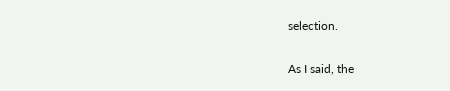selection.

As I said, the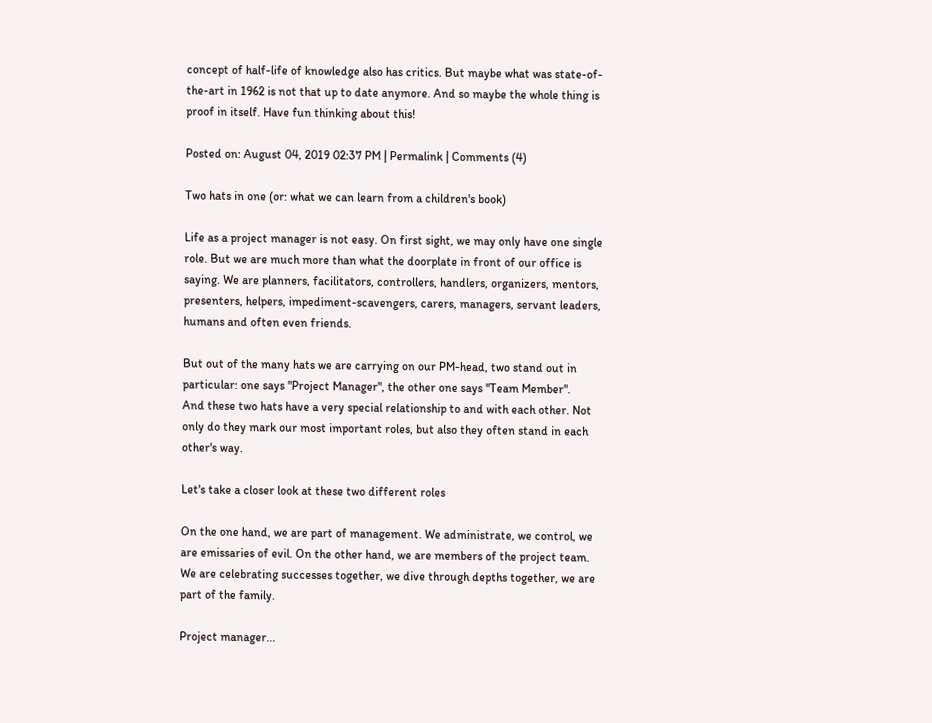concept of half-life of knowledge also has critics. But maybe what was state-of-the-art in 1962 is not that up to date anymore. And so maybe the whole thing is proof in itself. Have fun thinking about this!

Posted on: August 04, 2019 02:37 PM | Permalink | Comments (4)

Two hats in one (or: what we can learn from a children's book)

Life as a project manager is not easy. On first sight, we may only have one single role. But we are much more than what the doorplate in front of our office is saying. We are planners, facilitators, controllers, handlers, organizers, mentors, presenters, helpers, impediment-scavengers, carers, managers, servant leaders, humans and often even friends.

But out of the many hats we are carrying on our PM-head, two stand out in particular: one says "Project Manager", the other one says "Team Member".
And these two hats have a very special relationship to and with each other. Not only do they mark our most important roles, but also they often stand in each other's way.

Let's take a closer look at these two different roles

On the one hand, we are part of management. We administrate, we control, we are emissaries of evil. On the other hand, we are members of the project team. We are celebrating successes together, we dive through depths together, we are part of the family.

Project manager...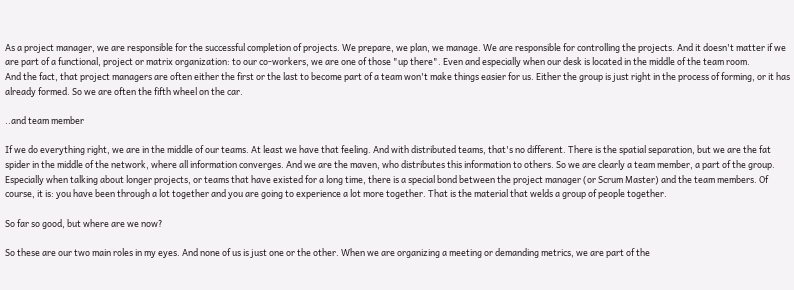As a project manager, we are responsible for the successful completion of projects. We prepare, we plan, we manage. We are responsible for controlling the projects. And it doesn't matter if we are part of a functional, project or matrix organization: to our co-workers, we are one of those "up there". Even and especially when our desk is located in the middle of the team room.
And the fact, that project managers are often either the first or the last to become part of a team won't make things easier for us. Either the group is just right in the process of forming, or it has already formed. So we are often the fifth wheel on the car.

..and team member

If we do everything right, we are in the middle of our teams. At least we have that feeling. And with distributed teams, that's no different. There is the spatial separation, but we are the fat spider in the middle of the network, where all information converges. And we are the maven, who distributes this information to others. So we are clearly a team member, a part of the group. Especially when talking about longer projects, or teams that have existed for a long time, there is a special bond between the project manager (or Scrum Master) and the team members. Of course, it is: you have been through a lot together and you are going to experience a lot more together. That is the material that welds a group of people together.

So far so good, but where are we now?

So these are our two main roles in my eyes. And none of us is just one or the other. When we are organizing a meeting or demanding metrics, we are part of the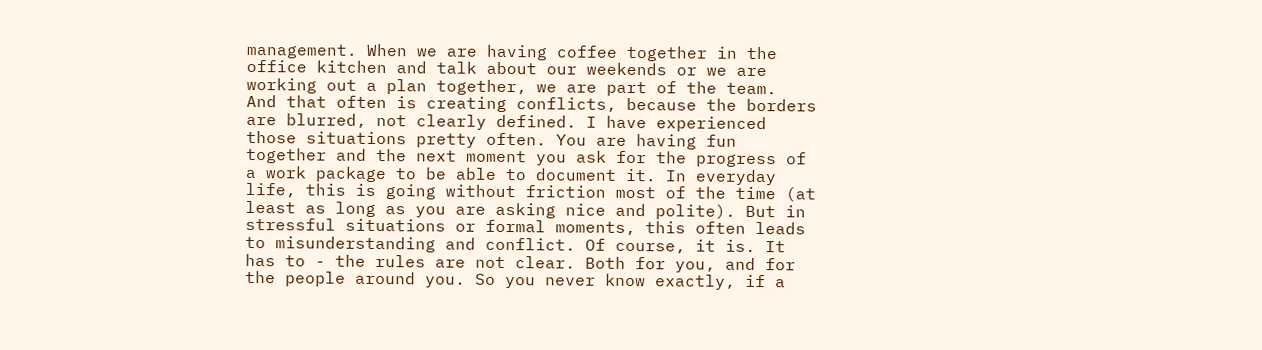management. When we are having coffee together in the office kitchen and talk about our weekends or we are working out a plan together, we are part of the team.
And that often is creating conflicts, because the borders are blurred, not clearly defined. I have experienced those situations pretty often. You are having fun together and the next moment you ask for the progress of a work package to be able to document it. In everyday life, this is going without friction most of the time (at least as long as you are asking nice and polite). But in stressful situations or formal moments, this often leads to misunderstanding and conflict. Of course, it is. It has to - the rules are not clear. Both for you, and for the people around you. So you never know exactly, if a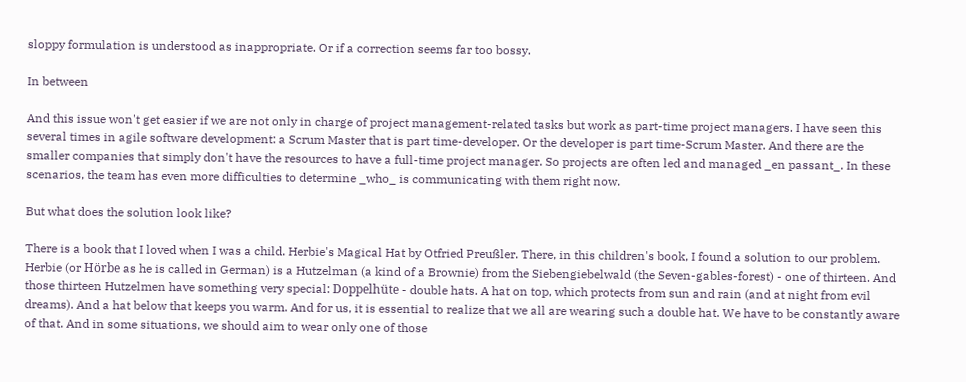sloppy formulation is understood as inappropriate. Or if a correction seems far too bossy.

In between

And this issue won't get easier if we are not only in charge of project management-related tasks but work as part-time project managers. I have seen this several times in agile software development: a Scrum Master that is part time-developer. Or the developer is part time-Scrum Master. And there are the smaller companies that simply don't have the resources to have a full-time project manager. So projects are often led and managed _en passant_. In these scenarios, the team has even more difficulties to determine _who_ is communicating with them right now.

But what does the solution look like?

There is a book that I loved when I was a child. Herbie's Magical Hat by Otfried Preußler. There, in this children's book, I found a solution to our problem. Herbie (or Hörbe as he is called in German) is a Hutzelman (a kind of a Brownie) from the Siebengiebelwald (the Seven-gables-forest) - one of thirteen. And those thirteen Hutzelmen have something very special: Doppelhüte - double hats. A hat on top, which protects from sun and rain (and at night from evil dreams). And a hat below that keeps you warm. And for us, it is essential to realize that we all are wearing such a double hat. We have to be constantly aware of that. And in some situations, we should aim to wear only one of those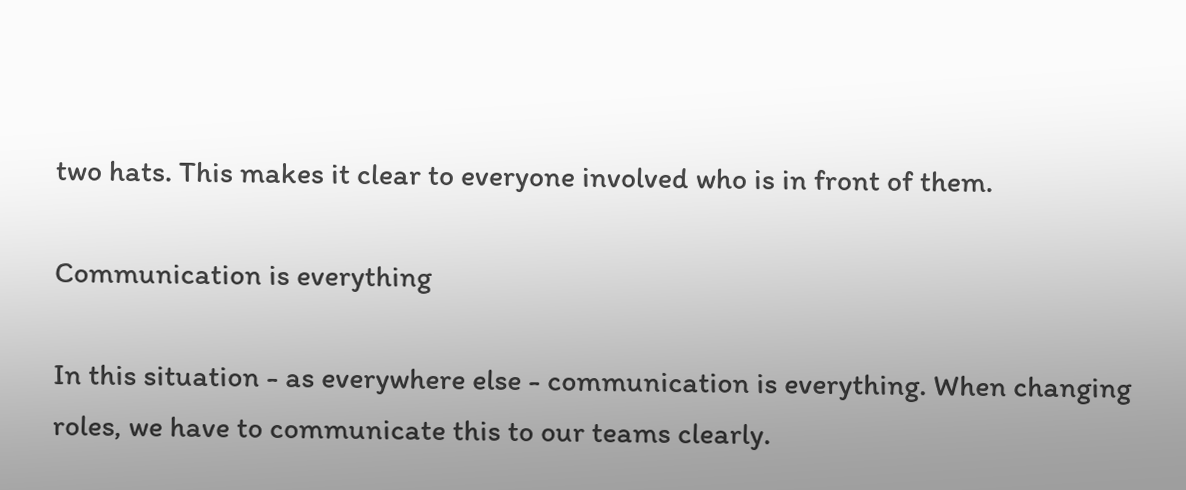two hats. This makes it clear to everyone involved who is in front of them.

Communication is everything

In this situation - as everywhere else - communication is everything. When changing roles, we have to communicate this to our teams clearly.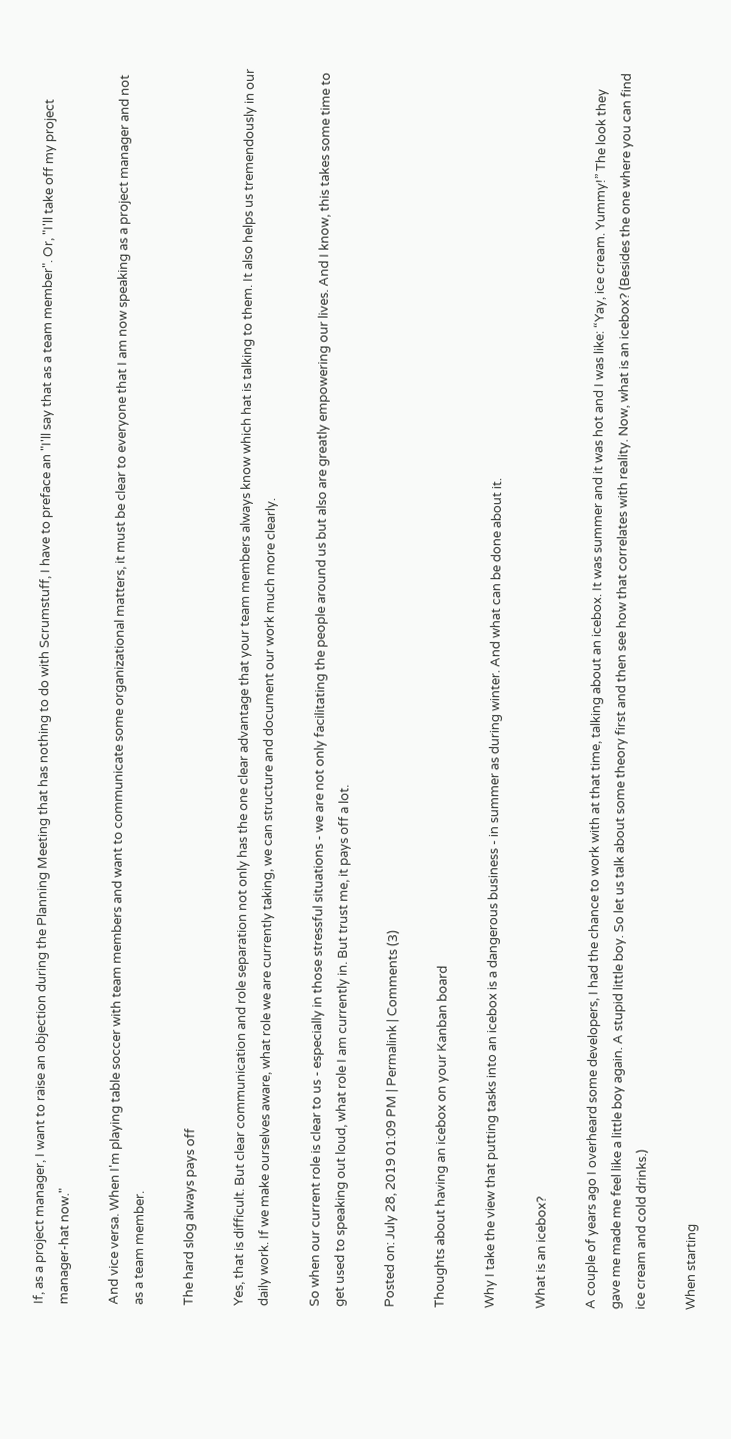If, as a project manager, I want to raise an objection during the Planning Meeting that has nothing to do with Scrumstuff, I have to preface an "I'll say that as a team member". Or, "I'll take off my project manager-hat now."

And vice versa. When I'm playing table soccer with team members and want to communicate some organizational matters, it must be clear to everyone that I am now speaking as a project manager and not as a team member.

The hard slog always pays off

Yes, that is difficult. But clear communication and role separation not only has the one clear advantage that your team members always know which hat is talking to them. It also helps us tremendously in our daily work. If we make ourselves aware, what role we are currently taking, we can structure and document our work much more clearly.

So when our current role is clear to us - especially in those stressful situations - we are not only facilitating the people around us but also are greatly empowering our lives. And I know, this takes some time to get used to speaking out loud, what role I am currently in. But trust me, it pays off a lot.

Posted on: July 28, 2019 01:09 PM | Permalink | Comments (3)

Thoughts about having an icebox on your Kanban board

Why I take the view that putting tasks into an icebox is a dangerous business - in summer as during winter. And what can be done about it.

What is an icebox?

A couple of years ago I overheard some developers, I had the chance to work with at that time, talking about an icebox. It was summer and it was hot and I was like: “Yay, ice cream. Yummy!” The look they gave me made me feel like a little boy again. A stupid little boy. So let us talk about some theory first and then see how that correlates with reality. Now, what is an icebox? (Besides the one where you can find ice cream and cold drinks.)

When starting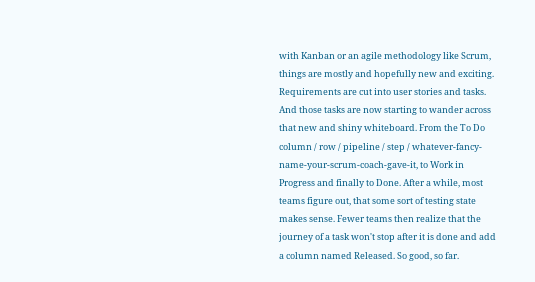with Kanban or an agile methodology like Scrum, things are mostly and hopefully new and exciting. Requirements are cut into user stories and tasks. And those tasks are now starting to wander across that new and shiny whiteboard. From the To Do column / row / pipeline / step / whatever-fancy-name-your-scrum-coach-gave-it, to Work in Progress and finally to Done. After a while, most teams figure out, that some sort of testing state makes sense. Fewer teams then realize that the journey of a task won't stop after it is done and add a column named Released. So good, so far.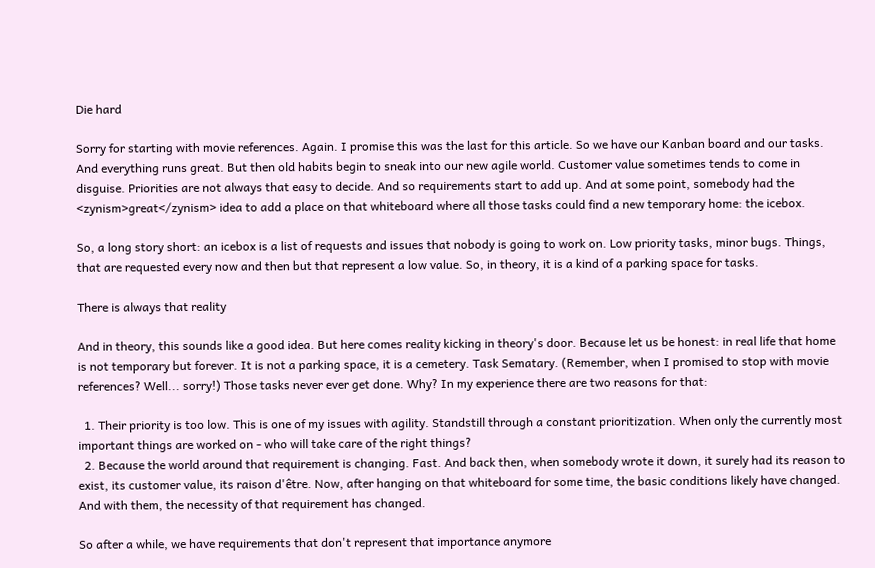Die hard

Sorry for starting with movie references. Again. I promise this was the last for this article. So we have our Kanban board and our tasks. And everything runs great. But then old habits begin to sneak into our new agile world. Customer value sometimes tends to come in disguise. Priorities are not always that easy to decide. And so requirements start to add up. And at some point, somebody had the <zynism>great</zynism> idea to add a place on that whiteboard where all those tasks could find a new temporary home: the icebox.

So, a long story short: an icebox is a list of requests and issues that nobody is going to work on. Low priority tasks, minor bugs. Things, that are requested every now and then but that represent a low value. So, in theory, it is a kind of a parking space for tasks.

There is always that reality

And in theory, this sounds like a good idea. But here comes reality kicking in theory's door. Because let us be honest: in real life that home is not temporary but forever. It is not a parking space, it is a cemetery. Task Sematary. (Remember, when I promised to stop with movie references? Well... sorry!) Those tasks never ever get done. Why? In my experience there are two reasons for that:

  1. Their priority is too low. This is one of my issues with agility. Standstill through a constant prioritization. When only the currently most important things are worked on - who will take care of the right things?
  2. Because the world around that requirement is changing. Fast. And back then, when somebody wrote it down, it surely had its reason to exist, its customer value, its raison d'être. Now, after hanging on that whiteboard for some time, the basic conditions likely have changed. And with them, the necessity of that requirement has changed.

So after a while, we have requirements that don't represent that importance anymore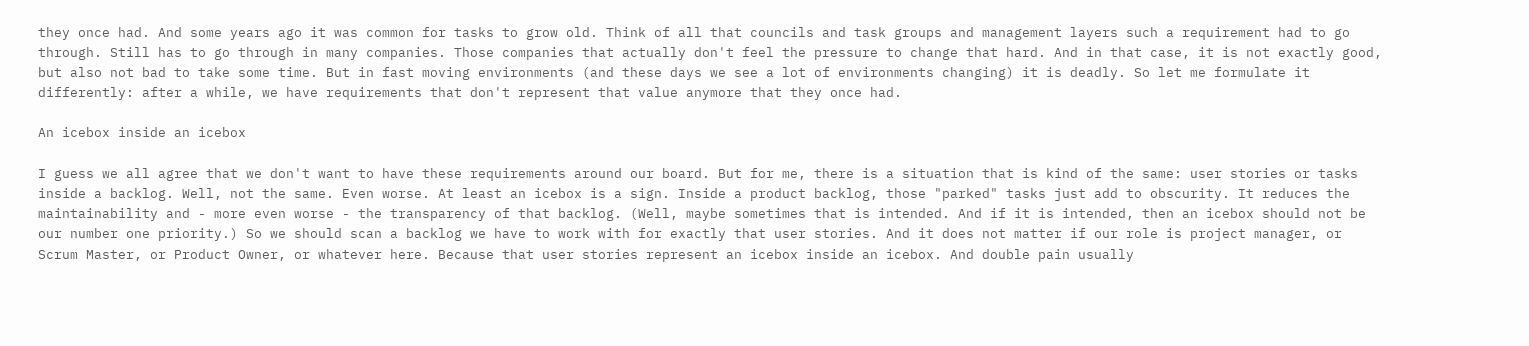they once had. And some years ago it was common for tasks to grow old. Think of all that councils and task groups and management layers such a requirement had to go through. Still has to go through in many companies. Those companies that actually don't feel the pressure to change that hard. And in that case, it is not exactly good, but also not bad to take some time. But in fast moving environments (and these days we see a lot of environments changing) it is deadly. So let me formulate it differently: after a while, we have requirements that don't represent that value anymore that they once had.

An icebox inside an icebox

I guess we all agree that we don't want to have these requirements around our board. But for me, there is a situation that is kind of the same: user stories or tasks inside a backlog. Well, not the same. Even worse. At least an icebox is a sign. Inside a product backlog, those "parked" tasks just add to obscurity. It reduces the maintainability and - more even worse - the transparency of that backlog. (Well, maybe sometimes that is intended. And if it is intended, then an icebox should not be our number one priority.) So we should scan a backlog we have to work with for exactly that user stories. And it does not matter if our role is project manager, or Scrum Master, or Product Owner, or whatever here. Because that user stories represent an icebox inside an icebox. And double pain usually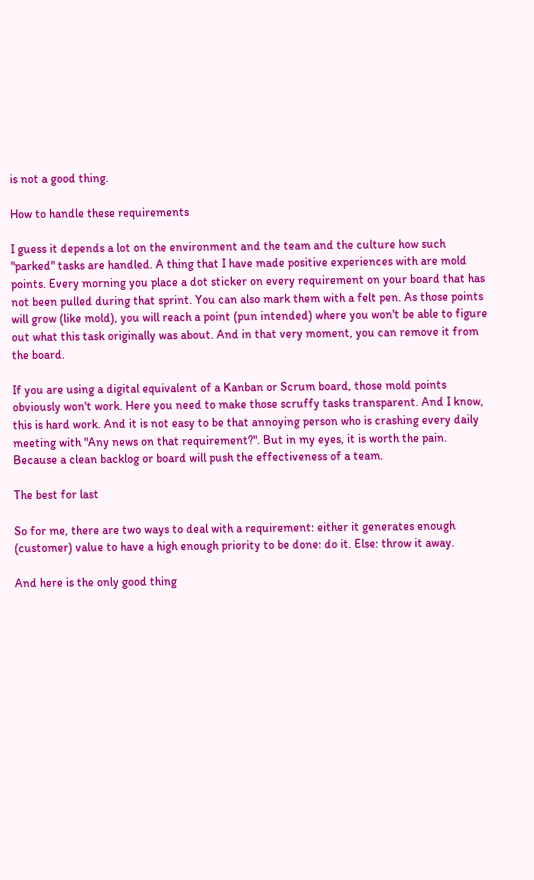is not a good thing.

How to handle these requirements

I guess it depends a lot on the environment and the team and the culture how such "parked" tasks are handled. A thing that I have made positive experiences with are mold points. Every morning you place a dot sticker on every requirement on your board that has not been pulled during that sprint. You can also mark them with a felt pen. As those points will grow (like mold), you will reach a point (pun intended) where you won't be able to figure out what this task originally was about. And in that very moment, you can remove it from the board.

If you are using a digital equivalent of a Kanban or Scrum board, those mold points obviously won't work. Here you need to make those scruffy tasks transparent. And I know, this is hard work. And it is not easy to be that annoying person who is crashing every daily meeting with "Any news on that requirement?". But in my eyes, it is worth the pain. Because a clean backlog or board will push the effectiveness of a team.

The best for last

So for me, there are two ways to deal with a requirement: either it generates enough (customer) value to have a high enough priority to be done: do it. Else: throw it away.

And here is the only good thing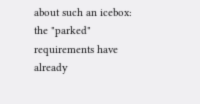about such an icebox: the "parked" requirements have already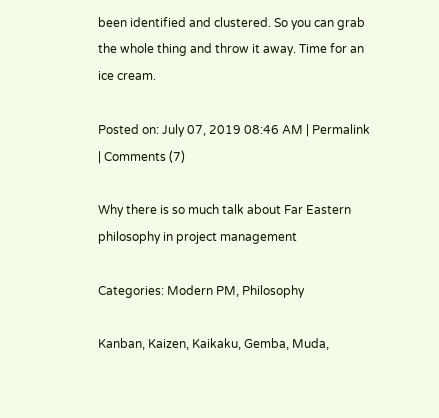been identified and clustered. So you can grab the whole thing and throw it away. Time for an ice cream.

Posted on: July 07, 2019 08:46 AM | Permalink | Comments (7)

Why there is so much talk about Far Eastern philosophy in project management

Categories: Modern PM, Philosophy

Kanban, Kaizen, Kaikaku, Gemba, Muda,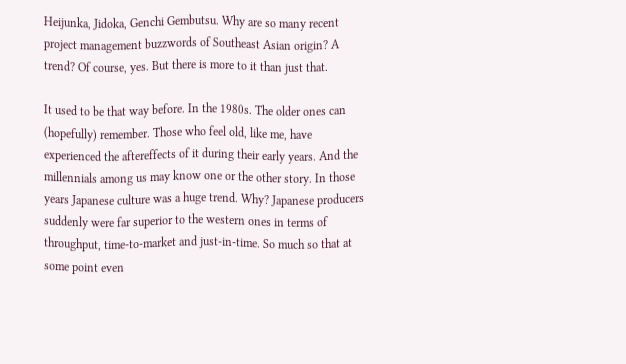Heijunka, Jidoka, Genchi Gembutsu. Why are so many recent project management buzzwords of Southeast Asian origin? A trend? Of course, yes. But there is more to it than just that.

It used to be that way before. In the 1980s. The older ones can (hopefully) remember. Those who feel old, like me, have experienced the aftereffects of it during their early years. And the millennials among us may know one or the other story. In those years Japanese culture was a huge trend. Why? Japanese producers suddenly were far superior to the western ones in terms of throughput, time-to-market and just-in-time. So much so that at some point even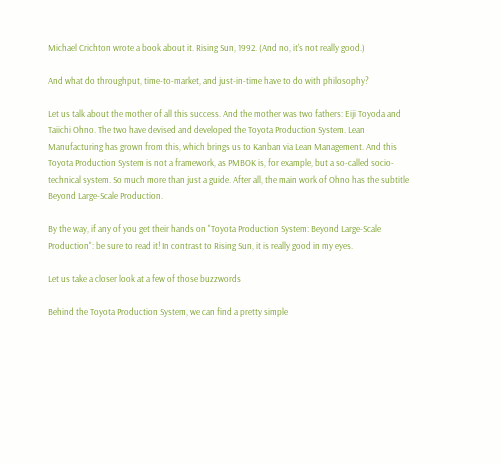Michael Crichton wrote a book about it. Rising Sun, 1992. (And no, it's not really good.)

And what do throughput, time-to-market, and just-in-time have to do with philosophy?

Let us talk about the mother of all this success. And the mother was two fathers: Eiji Toyoda and Taiichi Ohno. The two have devised and developed the Toyota Production System. Lean Manufacturing has grown from this, which brings us to Kanban via Lean Management. And this Toyota Production System is not a framework, as PMBOK is, for example, but a so-called socio-technical system. So much more than just a guide. After all, the main work of Ohno has the subtitle Beyond Large-Scale Production.

By the way, if any of you get their hands on "Toyota Production System: Beyond Large-Scale Production": be sure to read it! In contrast to Rising Sun, it is really good in my eyes.

Let us take a closer look at a few of those buzzwords

Behind the Toyota Production System, we can find a pretty simple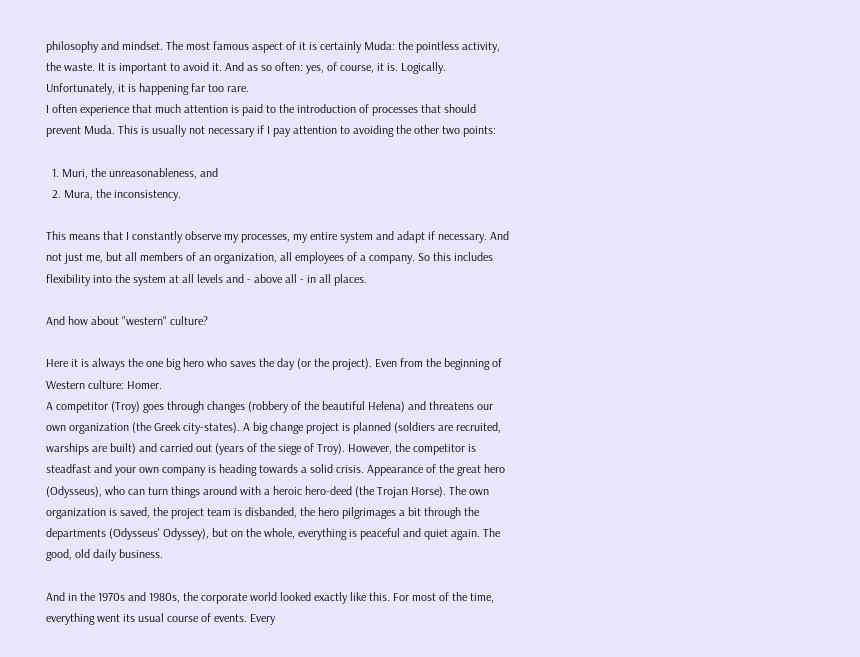philosophy and mindset. The most famous aspect of it is certainly Muda: the pointless activity, the waste. It is important to avoid it. And as so often: yes, of course, it is. Logically. Unfortunately, it is happening far too rare.
I often experience that much attention is paid to the introduction of processes that should prevent Muda. This is usually not necessary if I pay attention to avoiding the other two points:

  1. Muri, the unreasonableness, and
  2. Mura, the inconsistency.

This means that I constantly observe my processes, my entire system and adapt if necessary. And not just me, but all members of an organization, all employees of a company. So this includes flexibility into the system at all levels and - above all - in all places.

And how about "western" culture?

Here it is always the one big hero who saves the day (or the project). Even from the beginning of Western culture: Homer.
A competitor (Troy) goes through changes (robbery of the beautiful Helena) and threatens our own organization (the Greek city-states). A big change project is planned (soldiers are recruited, warships are built) and carried out (years of the siege of Troy). However, the competitor is steadfast and your own company is heading towards a solid crisis. Appearance of the great hero (Odysseus), who can turn things around with a heroic hero-deed (the Trojan Horse). The own organization is saved, the project team is disbanded, the hero pilgrimages a bit through the departments (Odysseus' Odyssey), but on the whole, everything is peaceful and quiet again. The good, old daily business.

And in the 1970s and 1980s, the corporate world looked exactly like this. For most of the time, everything went its usual course of events. Every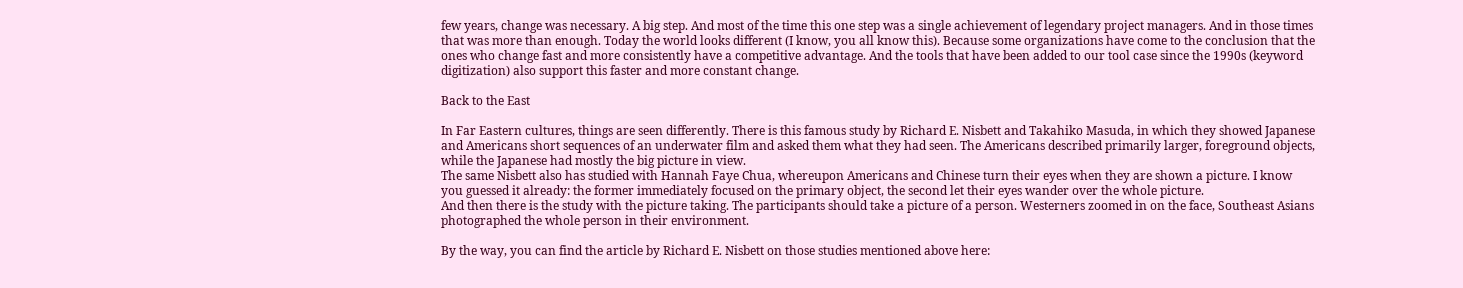few years, change was necessary. A big step. And most of the time this one step was a single achievement of legendary project managers. And in those times that was more than enough. Today the world looks different (I know, you all know this). Because some organizations have come to the conclusion that the ones who change fast and more consistently have a competitive advantage. And the tools that have been added to our tool case since the 1990s (keyword digitization) also support this faster and more constant change.

Back to the East

In Far Eastern cultures, things are seen differently. There is this famous study by Richard E. Nisbett and Takahiko Masuda, in which they showed Japanese and Americans short sequences of an underwater film and asked them what they had seen. The Americans described primarily larger, foreground objects, while the Japanese had mostly the big picture in view.
The same Nisbett also has studied with Hannah Faye Chua, whereupon Americans and Chinese turn their eyes when they are shown a picture. I know you guessed it already: the former immediately focused on the primary object, the second let their eyes wander over the whole picture.
And then there is the study with the picture taking. The participants should take a picture of a person. Westerners zoomed in on the face, Southeast Asians photographed the whole person in their environment.

By the way, you can find the article by Richard E. Nisbett on those studies mentioned above here: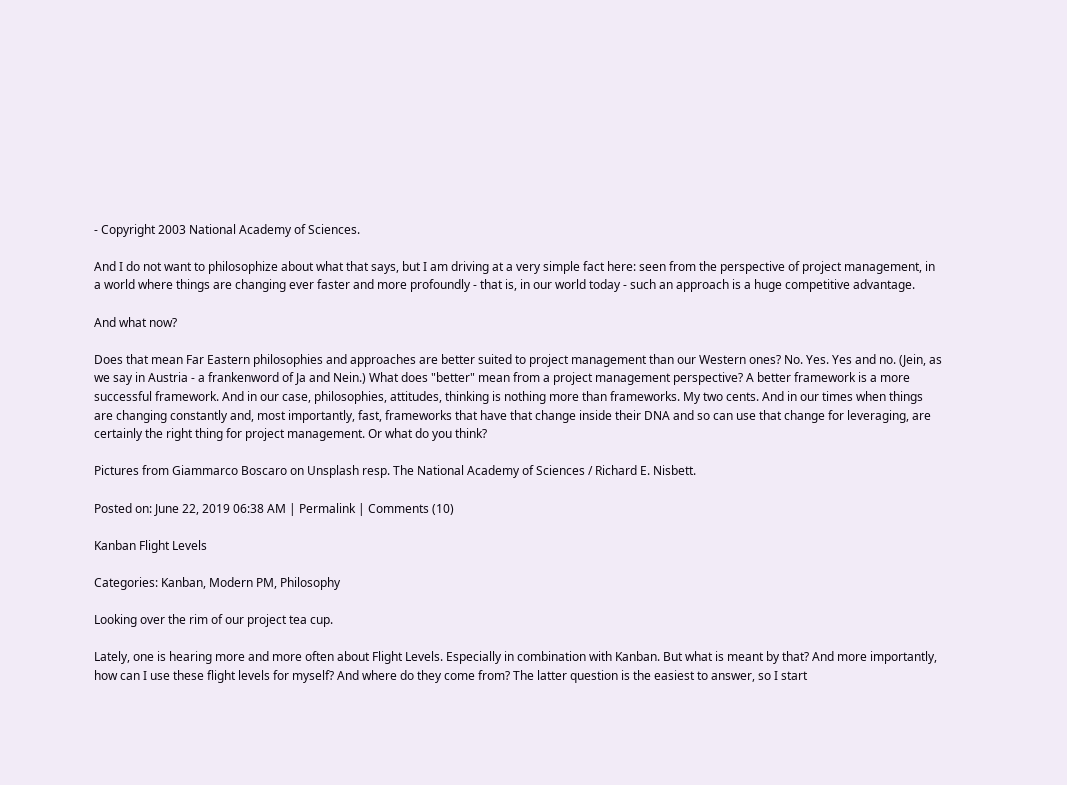- Copyright 2003 National Academy of Sciences.

And I do not want to philosophize about what that says, but I am driving at a very simple fact here: seen from the perspective of project management, in a world where things are changing ever faster and more profoundly - that is, in our world today - such an approach is a huge competitive advantage.

And what now?

Does that mean Far Eastern philosophies and approaches are better suited to project management than our Western ones? No. Yes. Yes and no. (Jein, as we say in Austria - a frankenword of Ja and Nein.) What does "better" mean from a project management perspective? A better framework is a more successful framework. And in our case, philosophies, attitudes, thinking is nothing more than frameworks. My two cents. And in our times when things are changing constantly and, most importantly, fast, frameworks that have that change inside their DNA and so can use that change for leveraging, are certainly the right thing for project management. Or what do you think?

Pictures from Giammarco Boscaro on Unsplash resp. The National Academy of Sciences / Richard E. Nisbett.

Posted on: June 22, 2019 06:38 AM | Permalink | Comments (10)

Kanban Flight Levels

Categories: Kanban, Modern PM, Philosophy

Looking over the rim of our project tea cup.

Lately, one is hearing more and more often about Flight Levels. Especially in combination with Kanban. But what is meant by that? And more importantly, how can I use these flight levels for myself? And where do they come from? The latter question is the easiest to answer, so I start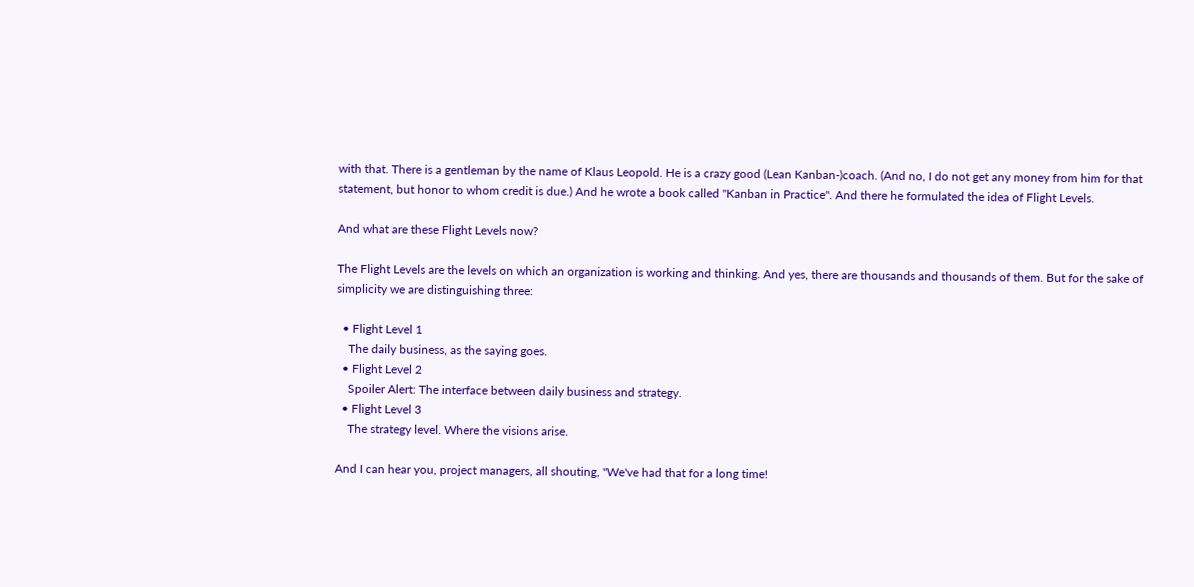with that. There is a gentleman by the name of Klaus Leopold. He is a crazy good (Lean Kanban-)coach. (And no, I do not get any money from him for that statement, but honor to whom credit is due.) And he wrote a book called "Kanban in Practice". And there he formulated the idea of Flight Levels.

And what are these Flight Levels now?

The Flight Levels are the levels on which an organization is working and thinking. And yes, there are thousands and thousands of them. But for the sake of simplicity we are distinguishing three:

  • Flight Level 1
    The daily business, as the saying goes.
  • Flight Level 2
    Spoiler Alert: The interface between daily business and strategy.
  • Flight Level 3
    The strategy level. Where the visions arise.

And I can hear you, project managers, all shouting, "We've had that for a long time!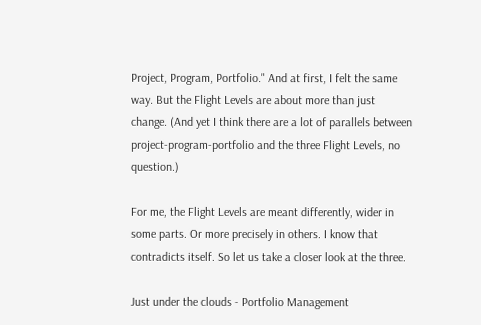Project, Program, Portfolio." And at first, I felt the same way. But the Flight Levels are about more than just change. (And yet I think there are a lot of parallels between project-program-portfolio and the three Flight Levels, no question.)

For me, the Flight Levels are meant differently, wider in some parts. Or more precisely in others. I know that contradicts itself. So let us take a closer look at the three.

Just under the clouds - Portfolio Management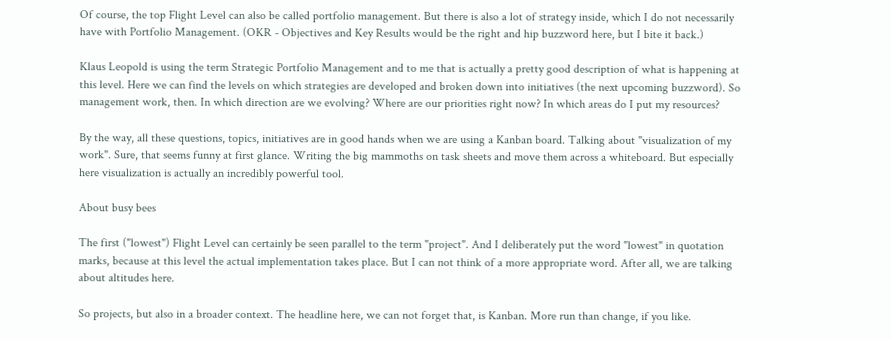Of course, the top Flight Level can also be called portfolio management. But there is also a lot of strategy inside, which I do not necessarily have with Portfolio Management. (OKR - Objectives and Key Results would be the right and hip buzzword here, but I bite it back.)

Klaus Leopold is using the term Strategic Portfolio Management and to me that is actually a pretty good description of what is happening at this level. Here we can find the levels on which strategies are developed and broken down into initiatives (the next upcoming buzzword). So management work, then. In which direction are we evolving? Where are our priorities right now? In which areas do I put my resources?

By the way, all these questions, topics, initiatives are in good hands when we are using a Kanban board. Talking about "visualization of my work". Sure, that seems funny at first glance. Writing the big mammoths on task sheets and move them across a whiteboard. But especially here visualization is actually an incredibly powerful tool.

About busy bees

The first ("lowest") Flight Level can certainly be seen parallel to the term "project". And I deliberately put the word "lowest" in quotation marks, because at this level the actual implementation takes place. But I can not think of a more appropriate word. After all, we are talking about altitudes here.

So projects, but also in a broader context. The headline here, we can not forget that, is Kanban. More run than change, if you like.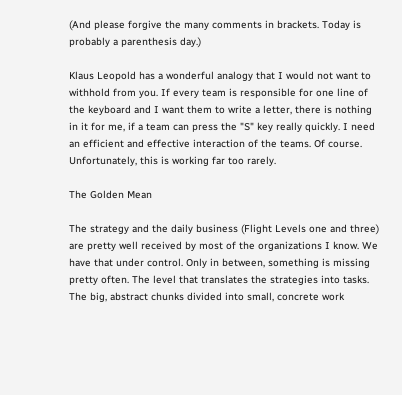(And please forgive the many comments in brackets. Today is probably a parenthesis day.)

Klaus Leopold has a wonderful analogy that I would not want to withhold from you. If every team is responsible for one line of the keyboard and I want them to write a letter, there is nothing in it for me, if a team can press the "S" key really quickly. I need an efficient and effective interaction of the teams. Of course. Unfortunately, this is working far too rarely.

The Golden Mean

The strategy and the daily business (Flight Levels one and three) are pretty well received by most of the organizations I know. We have that under control. Only in between, something is missing pretty often. The level that translates the strategies into tasks. The big, abstract chunks divided into small, concrete work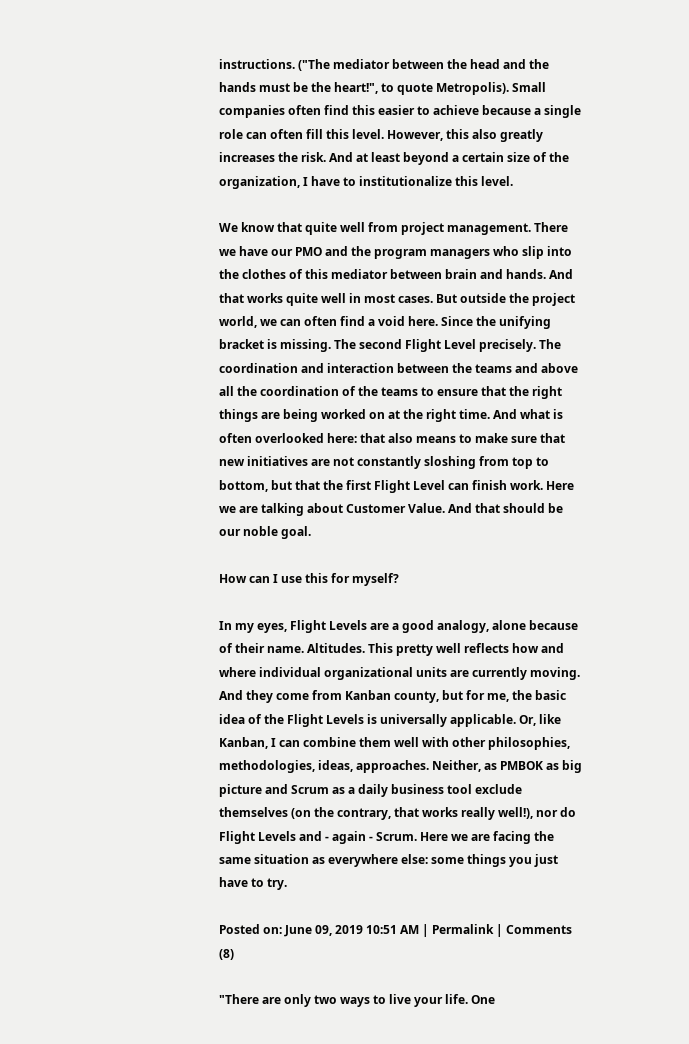instructions. ("The mediator between the head and the hands must be the heart!", to quote Metropolis). Small companies often find this easier to achieve because a single role can often fill this level. However, this also greatly increases the risk. And at least beyond a certain size of the organization, I have to institutionalize this level.

We know that quite well from project management. There we have our PMO and the program managers who slip into the clothes of this mediator between brain and hands. And that works quite well in most cases. But outside the project world, we can often find a void here. Since the unifying bracket is missing. The second Flight Level precisely. The coordination and interaction between the teams and above all the coordination of the teams to ensure that the right things are being worked on at the right time. And what is often overlooked here: that also means to make sure that new initiatives are not constantly sloshing from top to bottom, but that the first Flight Level can finish work. Here we are talking about Customer Value. And that should be our noble goal.

How can I use this for myself?

In my eyes, Flight Levels are a good analogy, alone because of their name. Altitudes. This pretty well reflects how and where individual organizational units are currently moving. And they come from Kanban county, but for me, the basic idea of the Flight Levels is universally applicable. Or, like Kanban, I can combine them well with other philosophies, methodologies, ideas, approaches. Neither, as PMBOK as big picture and Scrum as a daily business tool exclude themselves (on the contrary, that works really well!), nor do Flight Levels and - again - Scrum. Here we are facing the same situation as everywhere else: some things you just have to try.

Posted on: June 09, 2019 10:51 AM | Permalink | Comments (8)

"There are only two ways to live your life. One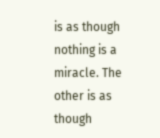is as though nothing is a miracle. The other is as though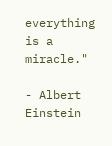everything is a miracle."

- Albert Einstein